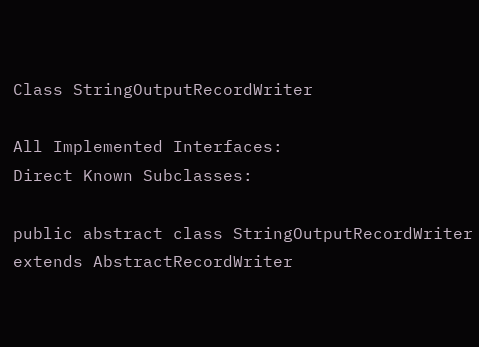Class StringOutputRecordWriter

All Implemented Interfaces:
Direct Known Subclasses:

public abstract class StringOutputRecordWriter extends AbstractRecordWriter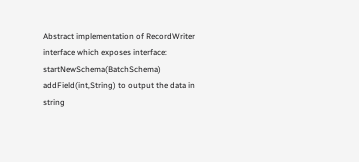Abstract implementation of RecordWriter interface which exposes interface: startNewSchema(BatchSchema) addField(int,String) to output the data in string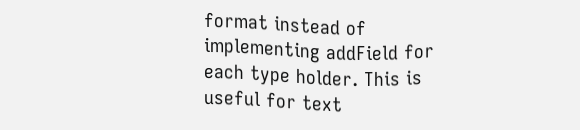format instead of implementing addField for each type holder. This is useful for text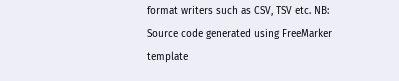format writers such as CSV, TSV etc. NB: Source code generated using FreeMarker template